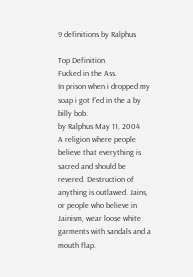9 definitions by Ralphus

Top Definition
Fucked in the Ass.
In prison when i dropped my soap i got f'ed in the a by billy bob.
by Ralphus May 11, 2004
A religion where people believe that everything is sacred and should be revered. Destruction of anything is outlawed. Jains, or people who believe in Jainism, wear loose white garments with sandals and a mouth flap.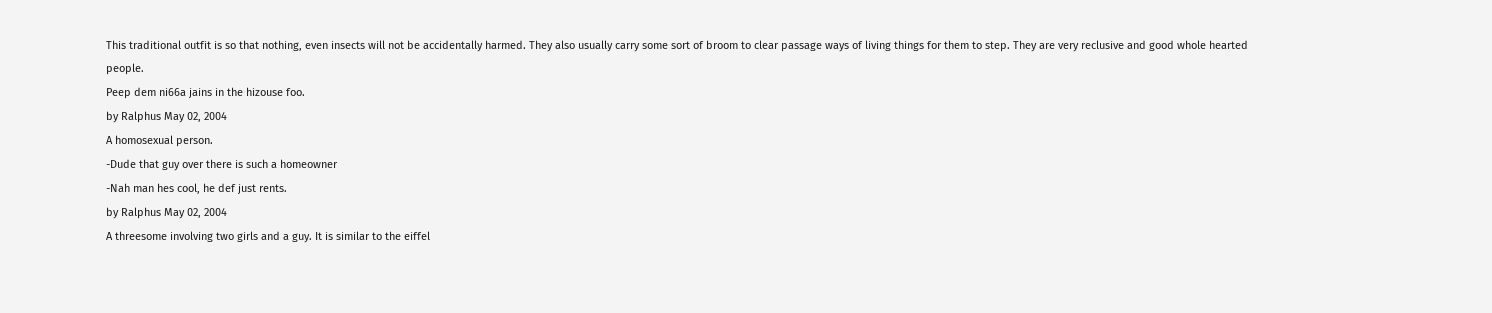This traditional outfit is so that nothing, even insects will not be accidentally harmed. They also usually carry some sort of broom to clear passage ways of living things for them to step. They are very reclusive and good whole hearted people.
Peep dem ni66a jains in the hizouse foo.
by Ralphus May 02, 2004
A homosexual person.
-Dude that guy over there is such a homeowner
-Nah man hes cool, he def just rents.
by Ralphus May 02, 2004
A threesome involving two girls and a guy. It is similar to the eiffel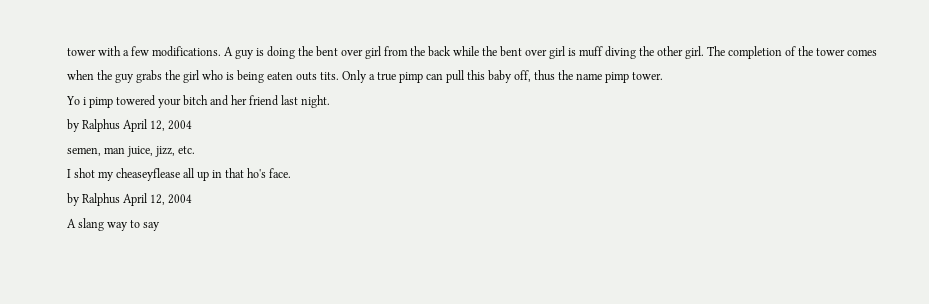tower with a few modifications. A guy is doing the bent over girl from the back while the bent over girl is muff diving the other girl. The completion of the tower comes when the guy grabs the girl who is being eaten outs tits. Only a true pimp can pull this baby off, thus the name pimp tower.
Yo i pimp towered your bitch and her friend last night.
by Ralphus April 12, 2004
semen, man juice, jizz, etc.
I shot my cheaseyflease all up in that ho's face.
by Ralphus April 12, 2004
A slang way to say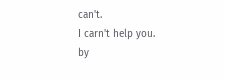can't.
I carn't help you.
by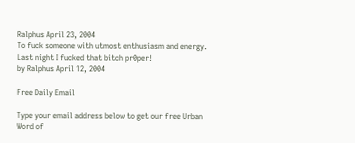Ralphus April 23, 2004
To fuck someone with utmost enthusiasm and energy.
Last night I fucked that bitch pr0per!
by Ralphus April 12, 2004

Free Daily Email

Type your email address below to get our free Urban Word of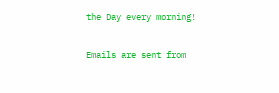the Day every morning!

Emails are sent from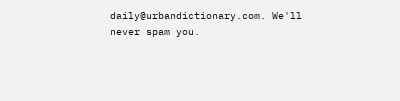daily@urbandictionary.com. We'll never spam you.